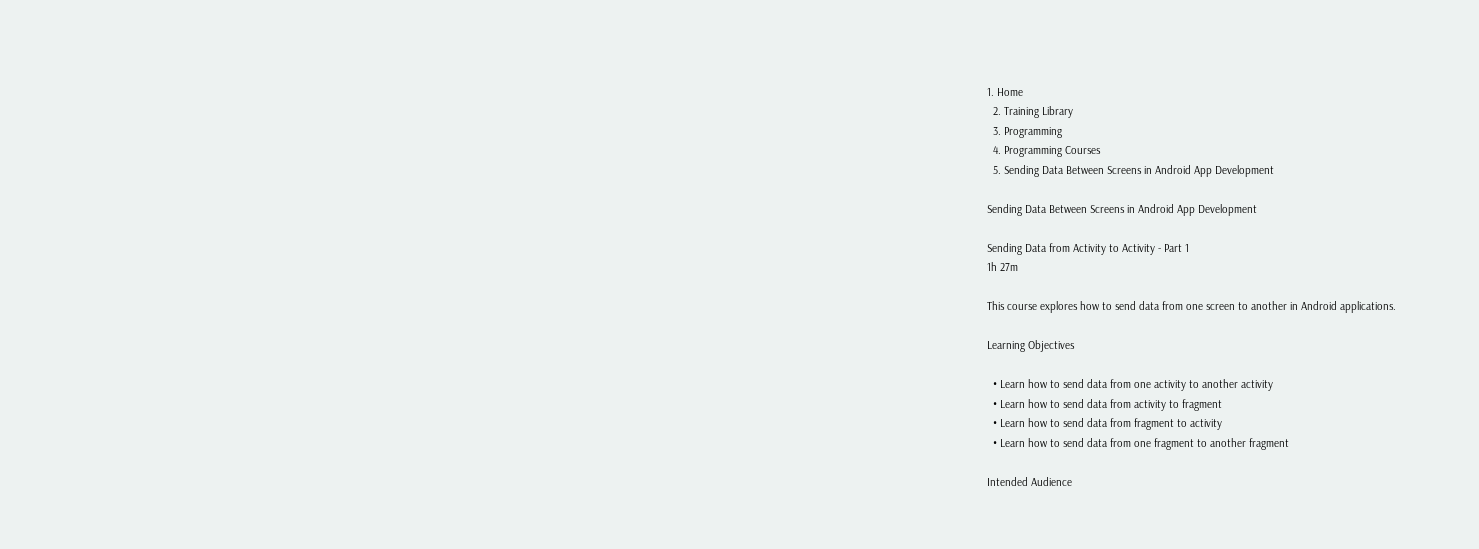1. Home
  2. Training Library
  3. Programming
  4. Programming Courses
  5. Sending Data Between Screens in Android App Development

Sending Data Between Screens in Android App Development

Sending Data from Activity to Activity - Part 1
1h 27m

This course explores how to send data from one screen to another in Android applications.

Learning Objectives

  • Learn how to send data from one activity to another activity
  • Learn how to send data from activity to fragment
  • Learn how to send data from fragment to activity
  • Learn how to send data from one fragment to another fragment

Intended Audience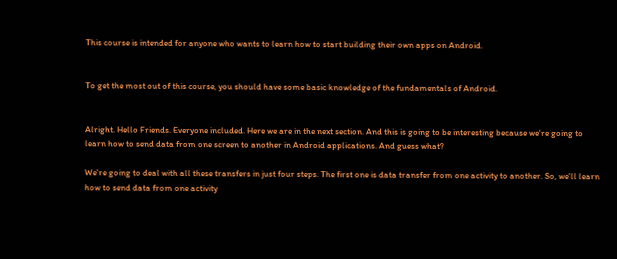This course is intended for anyone who wants to learn how to start building their own apps on Android.


To get the most out of this course, you should have some basic knowledge of the fundamentals of Android.


Alright. Hello Friends. Everyone included. Here we are in the next section. And this is going to be interesting because we're going to learn how to send data from one screen to another in Android applications. And guess what?

We're going to deal with all these transfers in just four steps. The first one is data transfer from one activity to another. So, we'll learn how to send data from one activity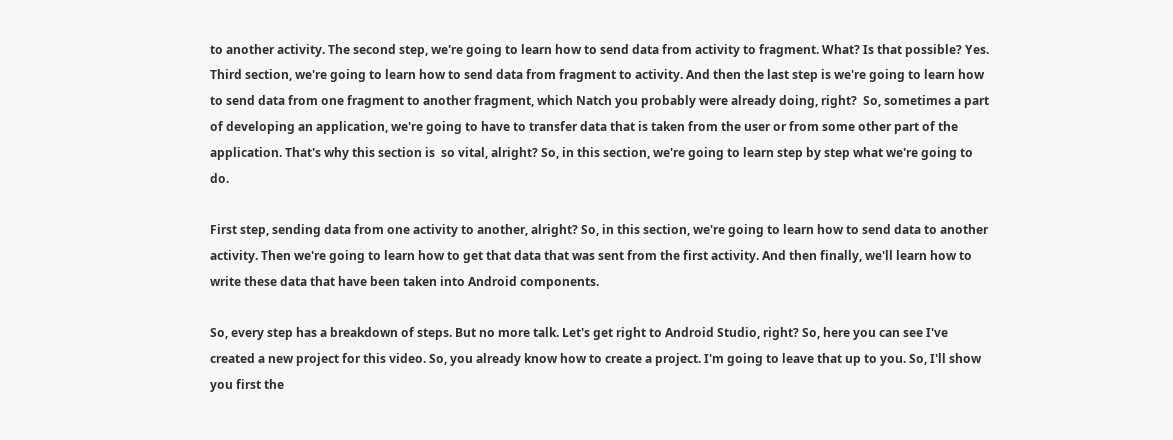to another activity. The second step, we're going to learn how to send data from activity to fragment. What? Is that possible? Yes. Third section, we're going to learn how to send data from fragment to activity. And then the last step is we're going to learn how to send data from one fragment to another fragment, which Natch you probably were already doing, right?  So, sometimes a part of developing an application, we're going to have to transfer data that is taken from the user or from some other part of the application. That's why this section is  so vital, alright? So, in this section, we're going to learn step by step what we're going to do.

First step, sending data from one activity to another, alright? So, in this section, we're going to learn how to send data to another activity. Then we're going to learn how to get that data that was sent from the first activity. And then finally, we'll learn how to write these data that have been taken into Android components.

So, every step has a breakdown of steps. But no more talk. Let's get right to Android Studio, right? So, here you can see I've created a new project for this video. So, you already know how to create a project. I'm going to leave that up to you. So, I'll show you first the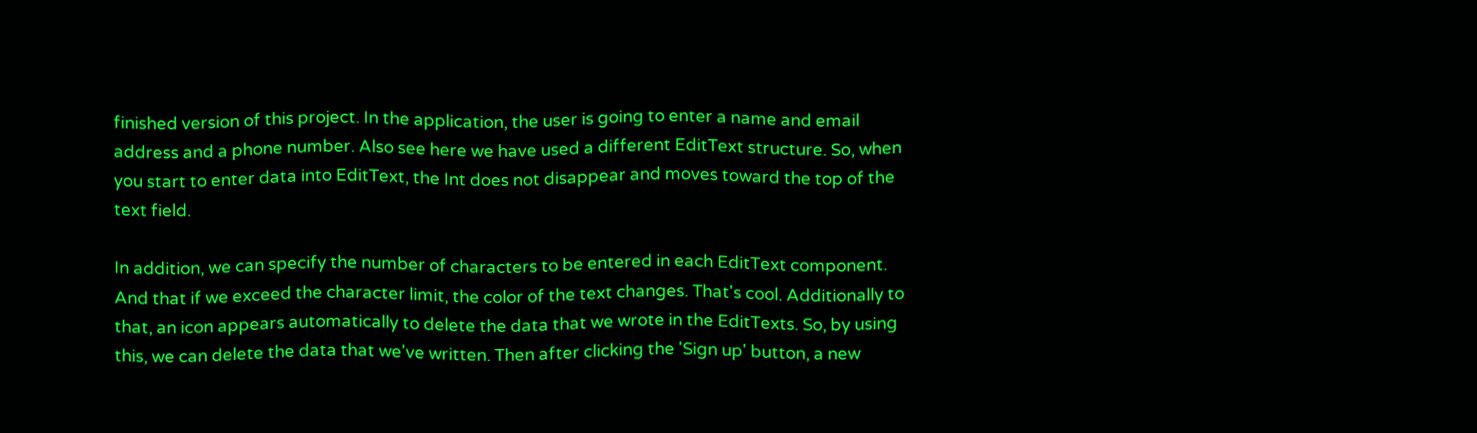finished version of this project. In the application, the user is going to enter a name and email address and a phone number. Also see here we have used a different EditText structure. So, when you start to enter data into EditText, the Int does not disappear and moves toward the top of the text field.

In addition, we can specify the number of characters to be entered in each EditText component. And that if we exceed the character limit, the color of the text changes. That's cool. Additionally to that, an icon appears automatically to delete the data that we wrote in the EditTexts. So, by using this, we can delete the data that we've written. Then after clicking the 'Sign up' button, a new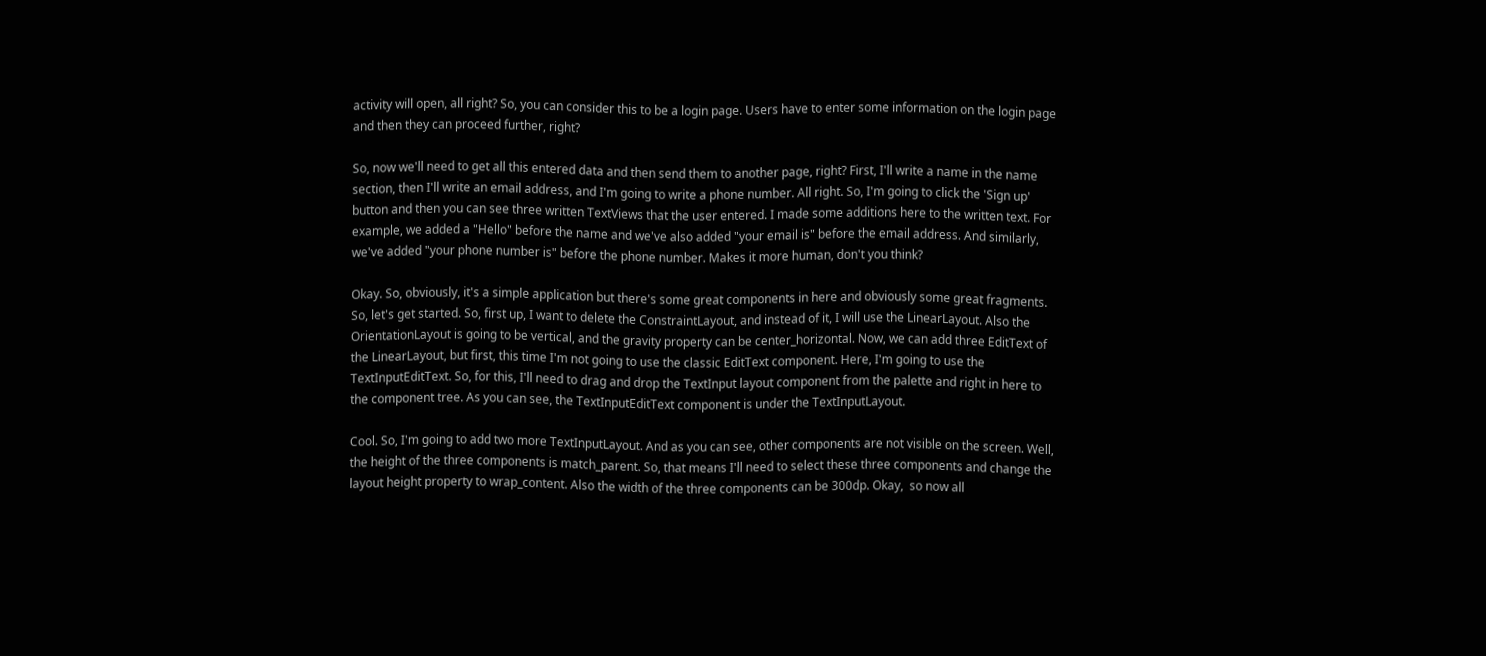activity will open, all right? So, you can consider this to be a login page. Users have to enter some information on the login page and then they can proceed further, right?

So, now we'll need to get all this entered data and then send them to another page, right? First, I'll write a name in the name section, then I'll write an email address, and I'm going to write a phone number. All right. So, I'm going to click the 'Sign up' button and then you can see three written TextViews that the user entered. I made some additions here to the written text. For example, we added a "Hello" before the name and we've also added "your email is" before the email address. And similarly, we've added "your phone number is" before the phone number. Makes it more human, don't you think?

Okay. So, obviously, it's a simple application but there's some great components in here and obviously some great fragments. So, let's get started. So, first up, I want to delete the ConstraintLayout, and instead of it, I will use the LinearLayout. Also the OrientationLayout is going to be vertical, and the gravity property can be center_horizontal. Now, we can add three EditText of the LinearLayout, but first, this time I'm not going to use the classic EditText component. Here, I'm going to use the TextInputEditText. So, for this, I'll need to drag and drop the TextInput layout component from the palette and right in here to the component tree. As you can see, the TextInputEditText component is under the TextInputLayout.

Cool. So, I'm going to add two more TextInputLayout. And as you can see, other components are not visible on the screen. Well, the height of the three components is match_parent. So, that means I'll need to select these three components and change the layout height property to wrap_content. Also the width of the three components can be 300dp. Okay,  so now all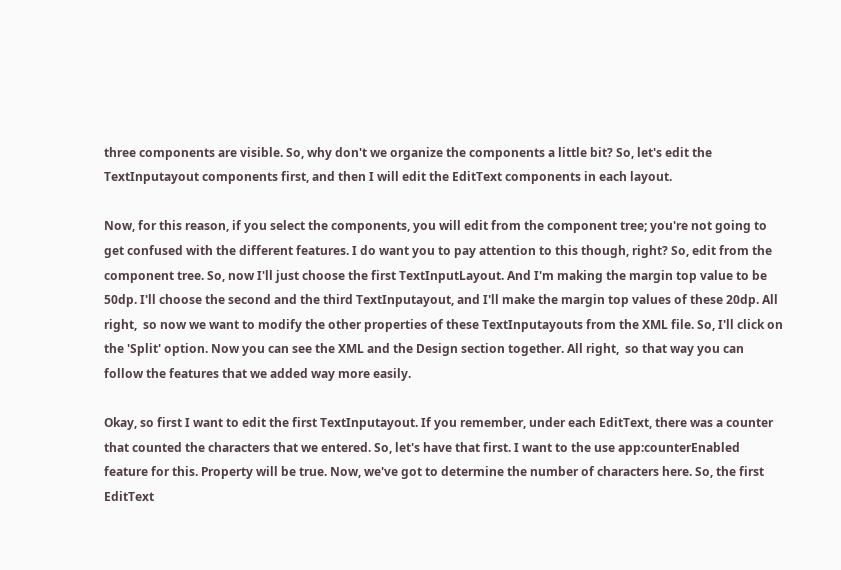three components are visible. So, why don't we organize the components a little bit? So, let's edit the TextInputayout components first, and then I will edit the EditText components in each layout.

Now, for this reason, if you select the components, you will edit from the component tree; you're not going to get confused with the different features. I do want you to pay attention to this though, right? So, edit from the component tree. So, now I'll just choose the first TextInputLayout. And I'm making the margin top value to be 50dp. I'll choose the second and the third TextInputayout, and I'll make the margin top values of these 20dp. All right,  so now we want to modify the other properties of these TextInputayouts from the XML file. So, I'll click on the 'Split' option. Now you can see the XML and the Design section together. All right,  so that way you can follow the features that we added way more easily.

Okay, so first I want to edit the first TextInputayout. If you remember, under each EditText, there was a counter that counted the characters that we entered. So, let's have that first. I want to the use app:counterEnabled feature for this. Property will be true. Now, we've got to determine the number of characters here. So, the first EditText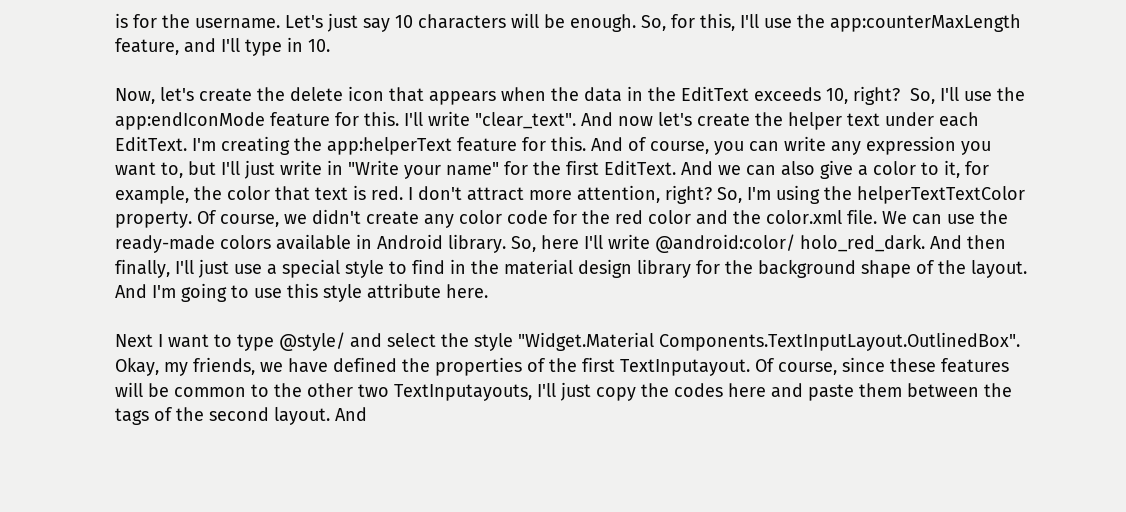is for the username. Let's just say 10 characters will be enough. So, for this, I'll use the app:counterMaxLength feature, and I'll type in 10.

Now, let's create the delete icon that appears when the data in the EditText exceeds 10, right?  So, I'll use the app:endIconMode feature for this. I'll write "clear_text". And now let's create the helper text under each EditText. I'm creating the app:helperText feature for this. And of course, you can write any expression you want to, but I'll just write in "Write your name" for the first EditText. And we can also give a color to it, for example, the color that text is red. I don't attract more attention, right? So, I'm using the helperTextTextColor property. Of course, we didn't create any color code for the red color and the color.xml file. We can use the ready-made colors available in Android library. So, here I'll write @android:color/ holo_red_dark. And then finally, I'll just use a special style to find in the material design library for the background shape of the layout. And I'm going to use this style attribute here.

Next I want to type @style/ and select the style "Widget.Material Components.TextInputLayout.OutlinedBox". Okay, my friends, we have defined the properties of the first TextInputayout. Of course, since these features will be common to the other two TextInputayouts, I'll just copy the codes here and paste them between the tags of the second layout. And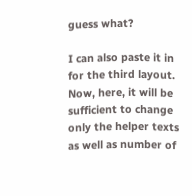guess what?

I can also paste it in for the third layout. Now, here, it will be sufficient to change only the helper texts as well as number of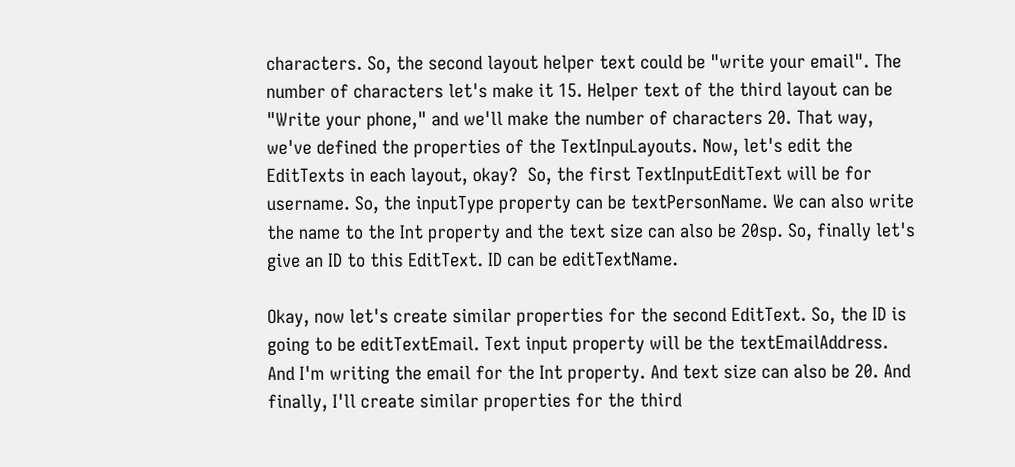characters. So, the second layout helper text could be "write your email". The number of characters let's make it 15. Helper text of the third layout can be "Write your phone," and we'll make the number of characters 20. That way, we've defined the properties of the TextInpuLayouts. Now, let's edit the EditTexts in each layout, okay?  So, the first TextInputEditText will be for username. So, the inputType property can be textPersonName. We can also write the name to the Int property and the text size can also be 20sp. So, finally let's give an ID to this EditText. ID can be editTextName.

Okay, now let's create similar properties for the second EditText. So, the ID is going to be editTextEmail. Text input property will be the textEmailAddress. And I'm writing the email for the Int property. And text size can also be 20. And finally, I'll create similar properties for the third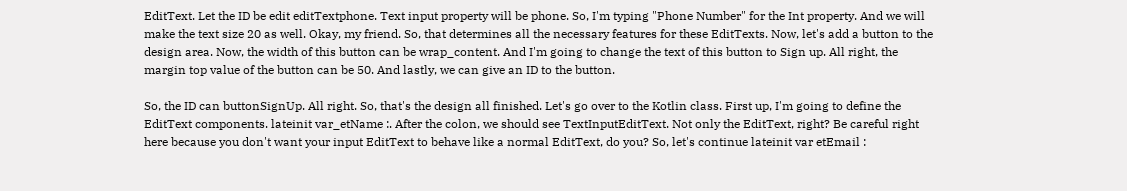EditText. Let the ID be edit editTextphone. Text input property will be phone. So, I'm typing "Phone Number" for the Int property. And we will make the text size 20 as well. Okay, my friend. So, that determines all the necessary features for these EditTexts. Now, let's add a button to the design area. Now, the width of this button can be wrap_content. And I'm going to change the text of this button to Sign up. All right, the margin top value of the button can be 50. And lastly, we can give an ID to the button.

So, the ID can buttonSignUp. All right. So, that's the design all finished. Let's go over to the Kotlin class. First up, I'm going to define the EditText components. lateinit var_etName :. After the colon, we should see TextInputEditText. Not only the EditText, right? Be careful right here because you don't want your input EditText to behave like a normal EditText, do you? So, let's continue lateinit var etEmail :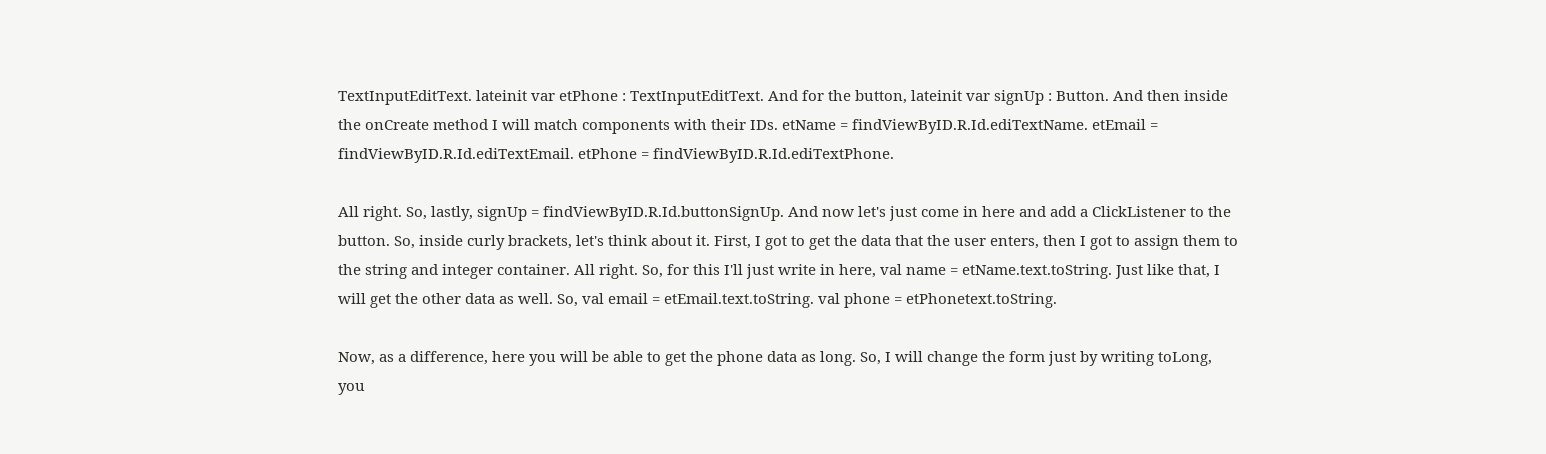TextInputEditText. lateinit var etPhone : TextInputEditText. And for the button, lateinit var signUp : Button. And then inside the onCreate method I will match components with their IDs. etName = findViewByID.R.Id.ediTextName. etEmail = findViewByID.R.Id.ediTextEmail. etPhone = findViewByID.R.Id.ediTextPhone.

All right. So, lastly, signUp = findViewByID.R.Id.buttonSignUp. And now let's just come in here and add a ClickListener to the button. So, inside curly brackets, let's think about it. First, I got to get the data that the user enters, then I got to assign them to the string and integer container. All right. So, for this I'll just write in here, val name = etName.text.toString. Just like that, I will get the other data as well. So, val email = etEmail.text.toString. val phone = etPhonetext.toString.

Now, as a difference, here you will be able to get the phone data as long. So, I will change the form just by writing toLong, you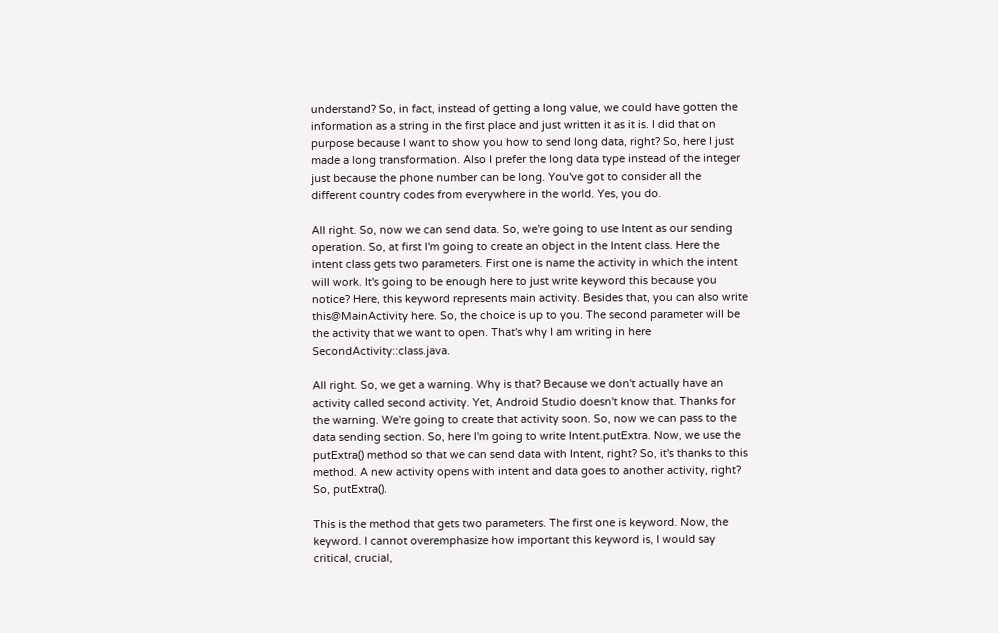understand? So, in fact, instead of getting a long value, we could have gotten the information as a string in the first place and just written it as it is. I did that on purpose because I want to show you how to send long data, right? So, here I just made a long transformation. Also I prefer the long data type instead of the integer just because the phone number can be long. You've got to consider all the different country codes from everywhere in the world. Yes, you do.

All right. So, now we can send data. So, we're going to use Intent as our sending operation. So, at first I'm going to create an object in the Intent class. Here the intent class gets two parameters. First one is name the activity in which the intent will work. It's going to be enough here to just write keyword this because you notice? Here, this keyword represents main activity. Besides that, you can also write this@MainActivity here. So, the choice is up to you. The second parameter will be the activity that we want to open. That's why I am writing in here SecondActivity::class.java.

All right. So, we get a warning. Why is that? Because we don't actually have an activity called second activity. Yet, Android Studio doesn't know that. Thanks for the warning. We're going to create that activity soon. So, now we can pass to the data sending section. So, here I'm going to write Intent.putExtra. Now, we use the putExtra() method so that we can send data with Intent, right? So, it's thanks to this method. A new activity opens with intent and data goes to another activity, right? So, putExtra().

This is the method that gets two parameters. The first one is keyword. Now, the keyword. I cannot overemphasize how important this keyword is, I would say critical, crucial,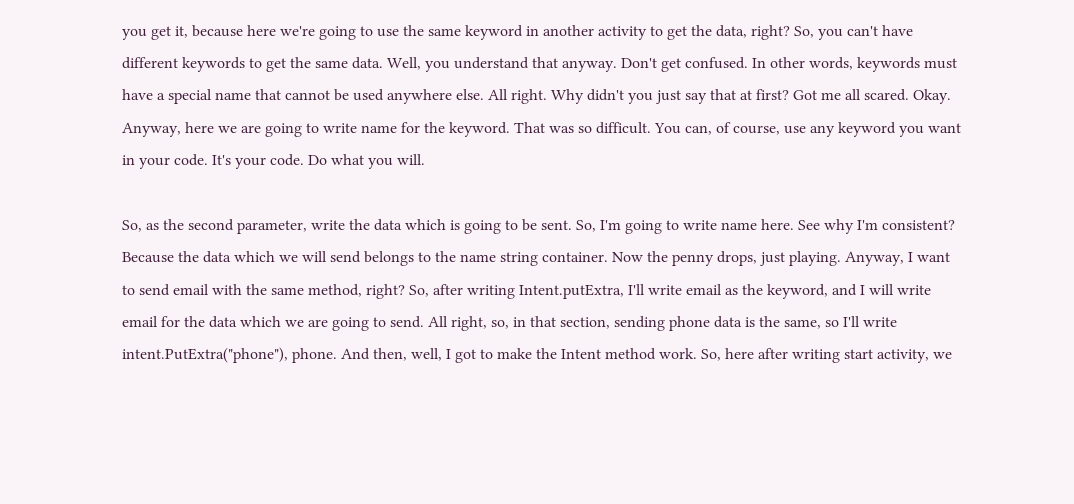you get it, because here we're going to use the same keyword in another activity to get the data, right? So, you can't have different keywords to get the same data. Well, you understand that anyway. Don't get confused. In other words, keywords must have a special name that cannot be used anywhere else. All right. Why didn't you just say that at first? Got me all scared. Okay. Anyway, here we are going to write name for the keyword. That was so difficult. You can, of course, use any keyword you want in your code. It's your code. Do what you will.

So, as the second parameter, write the data which is going to be sent. So, I'm going to write name here. See why I'm consistent? Because the data which we will send belongs to the name string container. Now the penny drops, just playing. Anyway, I want to send email with the same method, right? So, after writing Intent.putExtra, I'll write email as the keyword, and I will write email for the data which we are going to send. All right, so, in that section, sending phone data is the same, so I'll write intent.PutExtra("phone"), phone. And then, well, I got to make the Intent method work. So, here after writing start activity, we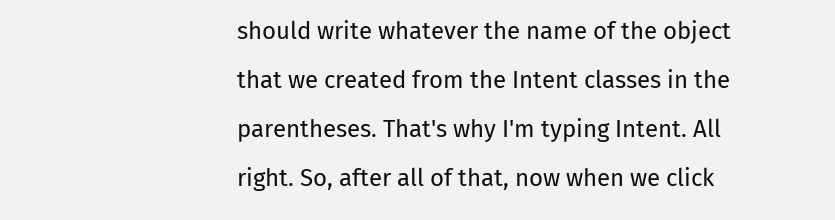should write whatever the name of the object that we created from the Intent classes in the parentheses. That's why I'm typing Intent. All right. So, after all of that, now when we click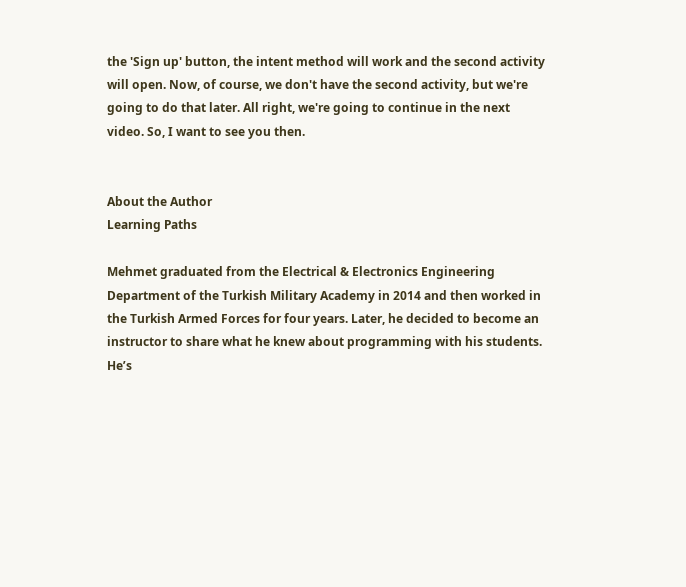the 'Sign up' button, the intent method will work and the second activity will open. Now, of course, we don't have the second activity, but we're going to do that later. All right, we're going to continue in the next video. So, I want to see you then.


About the Author
Learning Paths

Mehmet graduated from the Electrical & Electronics Engineering Department of the Turkish Military Academy in 2014 and then worked in the Turkish Armed Forces for four years. Later, he decided to become an instructor to share what he knew about programming with his students. He’s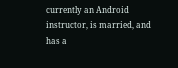currently an Android instructor, is married, and has a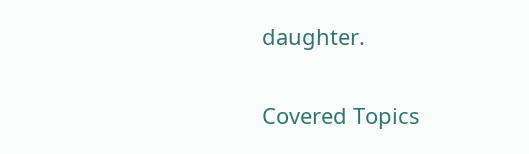daughter.

Covered Topics